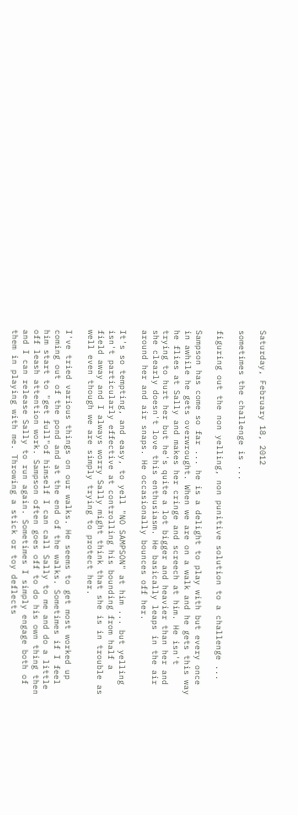Saturday, February 18, 2012

sometimes the challenge is ...

figuring out the non yelling, non punitive solution to a challenge ...

Sampson has come so far ... he is a delight to play with but every once in awhile he gets overwrought. When we are on a walk and he gets this way he flies at Sally and makes her cringe and screech at him. He isn't trying to hurt her but he's quite a lot bigger and heavier than her and she clearly doesn't love this enthusiasm. He basically leaps in the air around her and air snaps. He occasionally bounces off her.

It's so tempting, and easy, to yell "NO SAMPSON" at him ... but yelling isn't particularly effective at controlling his bounding from half a field away and I always worry Sally might think that she is in trouble as well even though we are simply trying to protect her.

I've tried various things on our walks. He seems to get most worked up coming out of the pond and at the end of the walks. Sometimes if I feel him start to "get full"of himself I can call Sally to me and do a little off leash attention work. Sampson often goes off to do his own thing then and I can release Sally to run again. Sometimes I simply engage both of them in playing with me. Throwing a stick or toy deflects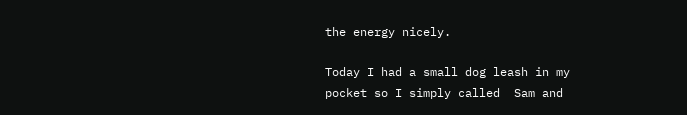the energy nicely.

Today I had a small dog leash in my pocket so I simply called  Sam and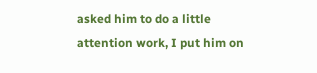asked him to do a little attention work, I put him on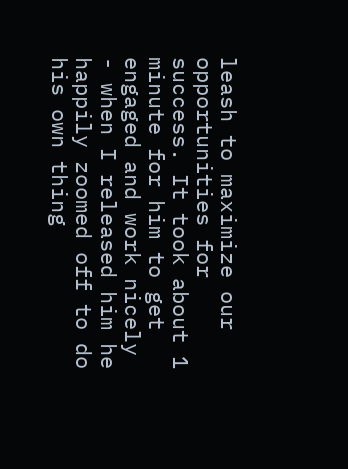leash to maximize our opportunities for success. It took about 1 minute for him to get engaged and work nicely - when I released him he happily zoomed off to do his own thing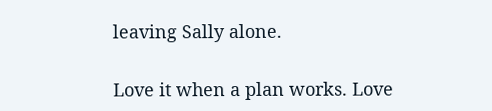leaving Sally alone.

Love it when a plan works. Love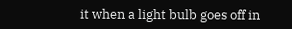it when a light bulb goes off in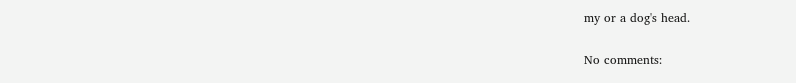my or a dog's head.

No comments: